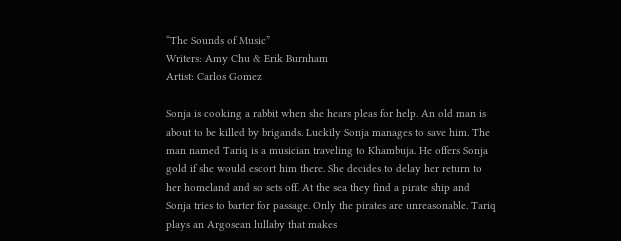“The Sounds of Music”
Writers: Amy Chu & Erik Burnham
Artist: Carlos Gomez

Sonja is cooking a rabbit when she hears pleas for help. An old man is about to be killed by brigands. Luckily Sonja manages to save him. The man named Tariq is a musician traveling to Khambuja. He offers Sonja gold if she would escort him there. She decides to delay her return to her homeland and so sets off. At the sea they find a pirate ship and Sonja tries to barter for passage. Only the pirates are unreasonable. Tariq plays an Argosean lullaby that makes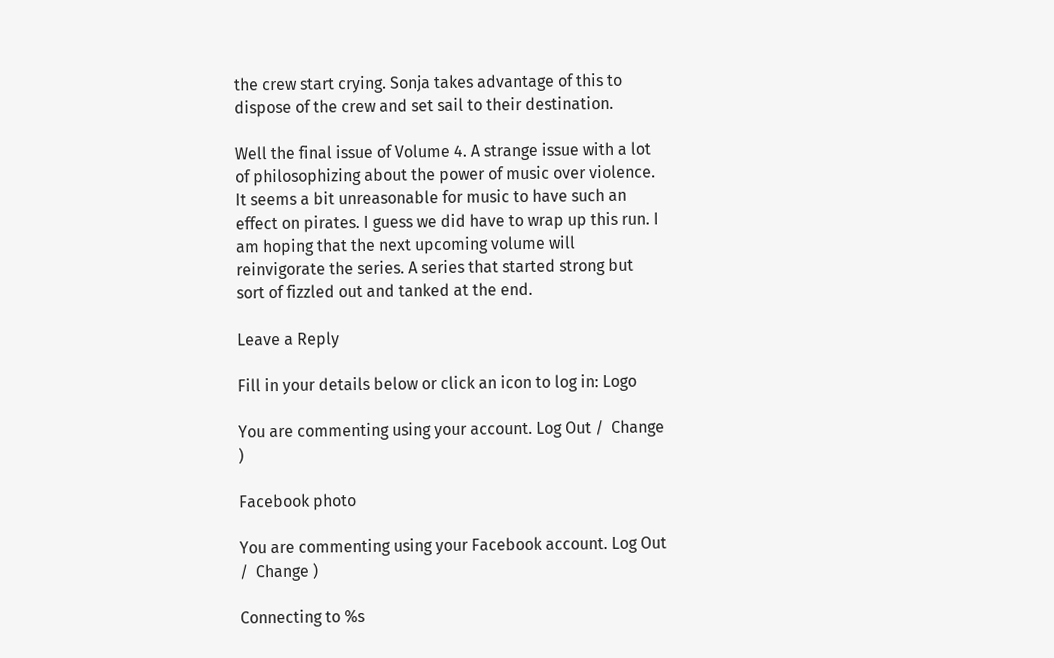the crew start crying. Sonja takes advantage of this to dispose of the crew and set sail to their destination.

Well the final issue of Volume 4. A strange issue with a lot of philosophizing about the power of music over violence. It seems a bit unreasonable for music to have such an effect on pirates. I guess we did have to wrap up this run. I am hoping that the next upcoming volume will reinvigorate the series. A series that started strong but sort of fizzled out and tanked at the end.

Leave a Reply

Fill in your details below or click an icon to log in: Logo

You are commenting using your account. Log Out /  Change )

Facebook photo

You are commenting using your Facebook account. Log Out /  Change )

Connecting to %s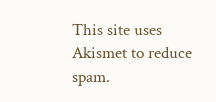This site uses Akismet to reduce spam.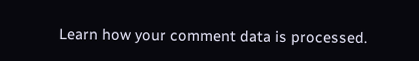Learn how your comment data is processed.